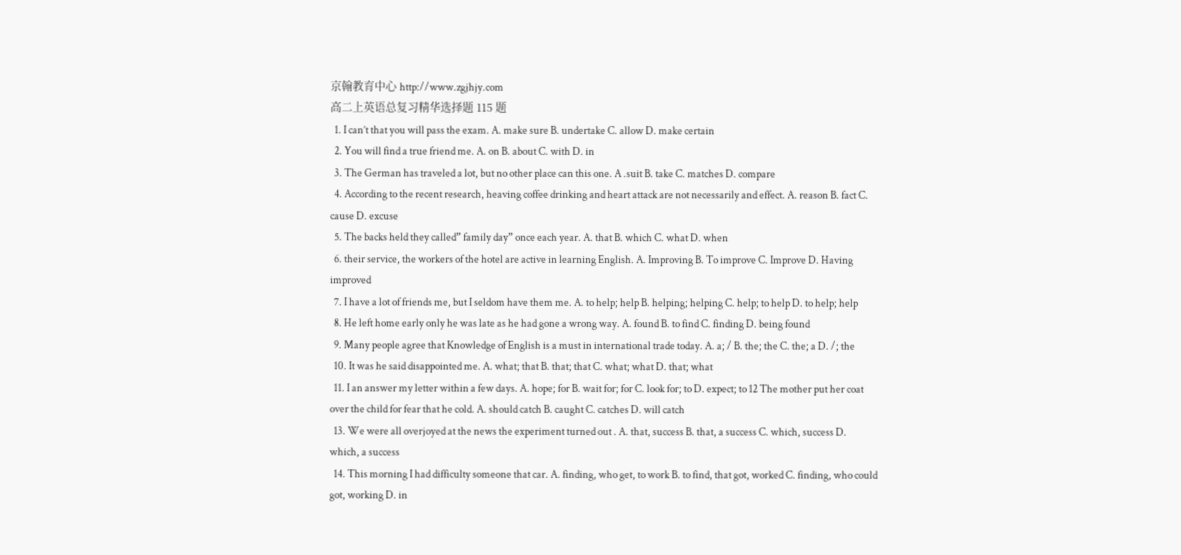京翰教育中心 http://www.zgjhjy.com
高二上英语总复习精华选择题 115 题
  1. I can’t that you will pass the exam. A. make sure B. undertake C. allow D. make certain
  2. You will find a true friend me. A. on B. about C. with D. in
  3. The German has traveled a lot, but no other place can this one. A .suit B. take C. matches D. compare
  4. According to the recent research, heaving coffee drinking and heart attack are not necessarily and effect. A. reason B. fact C. cause D. excuse
  5. The backs held they called” family day” once each year. A. that B. which C. what D. when
  6. their service, the workers of the hotel are active in learning English. A. Improving B. To improve C. Improve D. Having improved
  7. I have a lot of friends me, but I seldom have them me. A. to help; help B. helping; helping C. help; to help D. to help; help
  8. He left home early only he was late as he had gone a wrong way. A. found B. to find C. finding D. being found
  9. Many people agree that Knowledge of English is a must in international trade today. A. a; / B. the; the C. the; a D. /; the
  10. It was he said disappointed me. A. what; that B. that; that C. what; what D. that; what
  11. I an answer my letter within a few days. A. hope; for B. wait for; for C. look for; to D. expect; to 12 The mother put her coat over the child for fear that he cold. A. should catch B. caught C. catches D. will catch
  13. We were all overjoyed at the news the experiment turned out . A. that, success B. that, a success C. which, success D. which, a success
  14. This morning I had difficulty someone that car. A. finding, who get, to work B. to find, that got, worked C. finding, who could got, working D. in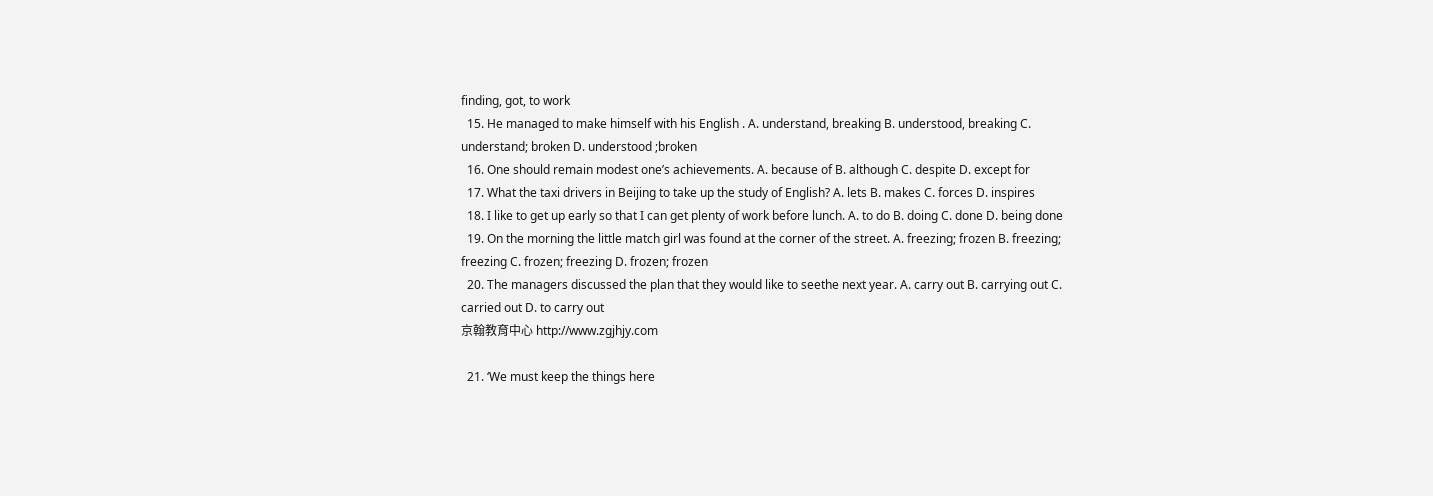finding, got, to work
  15. He managed to make himself with his English . A. understand, breaking B. understood, breaking C. understand; broken D. understood ;broken
  16. One should remain modest one’s achievements. A. because of B. although C. despite D. except for
  17. What the taxi drivers in Beijing to take up the study of English? A. lets B. makes C. forces D. inspires
  18. I like to get up early so that I can get plenty of work before lunch. A. to do B. doing C. done D. being done
  19. On the morning the little match girl was found at the corner of the street. A. freezing; frozen B. freezing; freezing C. frozen; freezing D. frozen; frozen
  20. The managers discussed the plan that they would like to seethe next year. A. carry out B. carrying out C. carried out D. to carry out
京翰教育中心 http://www.zgjhjy.com

  21. ‘We must keep the things here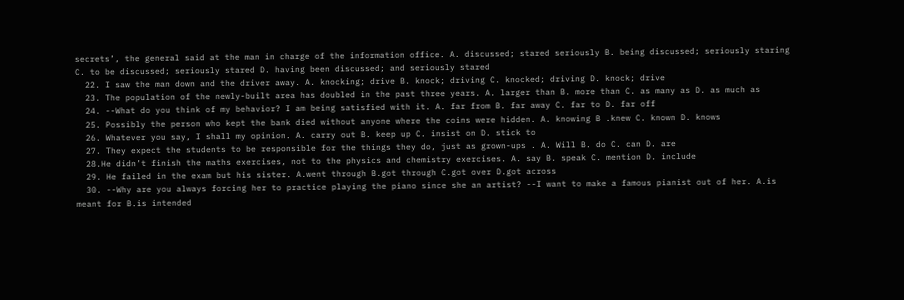secrets’, the general said at the man in charge of the information office. A. discussed; stared seriously B. being discussed; seriously staring C. to be discussed; seriously stared D. having been discussed; and seriously stared
  22. I saw the man down and the driver away. A. knocking; drive B. knock; driving C. knocked; driving D. knock; drive
  23. The population of the newly-built area has doubled in the past three years. A. larger than B. more than C. as many as D. as much as
  24. --What do you think of my behavior? I am being satisfied with it. A. far from B. far away C. far to D. far off
  25. Possibly the person who kept the bank died without anyone where the coins were hidden. A. knowing B .knew C. known D. knows
  26. Whatever you say, I shall my opinion. A. carry out B. keep up C. insist on D. stick to
  27. They expect the students to be responsible for the things they do, just as grown-ups . A. Will B. do C. can D. are
  28.He didn’t finish the maths exercises, not to the physics and chemistry exercises. A. say B. speak C. mention D. include
  29. He failed in the exam but his sister. A.went through B.got through C.got over D.got across
  30. --Why are you always forcing her to practice playing the piano since she an artist? --I want to make a famous pianist out of her. A.is meant for B.is intended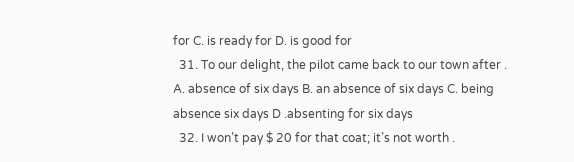for C. is ready for D. is good for
  31. To our delight, the pilot came back to our town after . A. absence of six days B. an absence of six days C. being absence six days D .absenting for six days
  32. I won’t pay $ 20 for that coat; it’s not worth .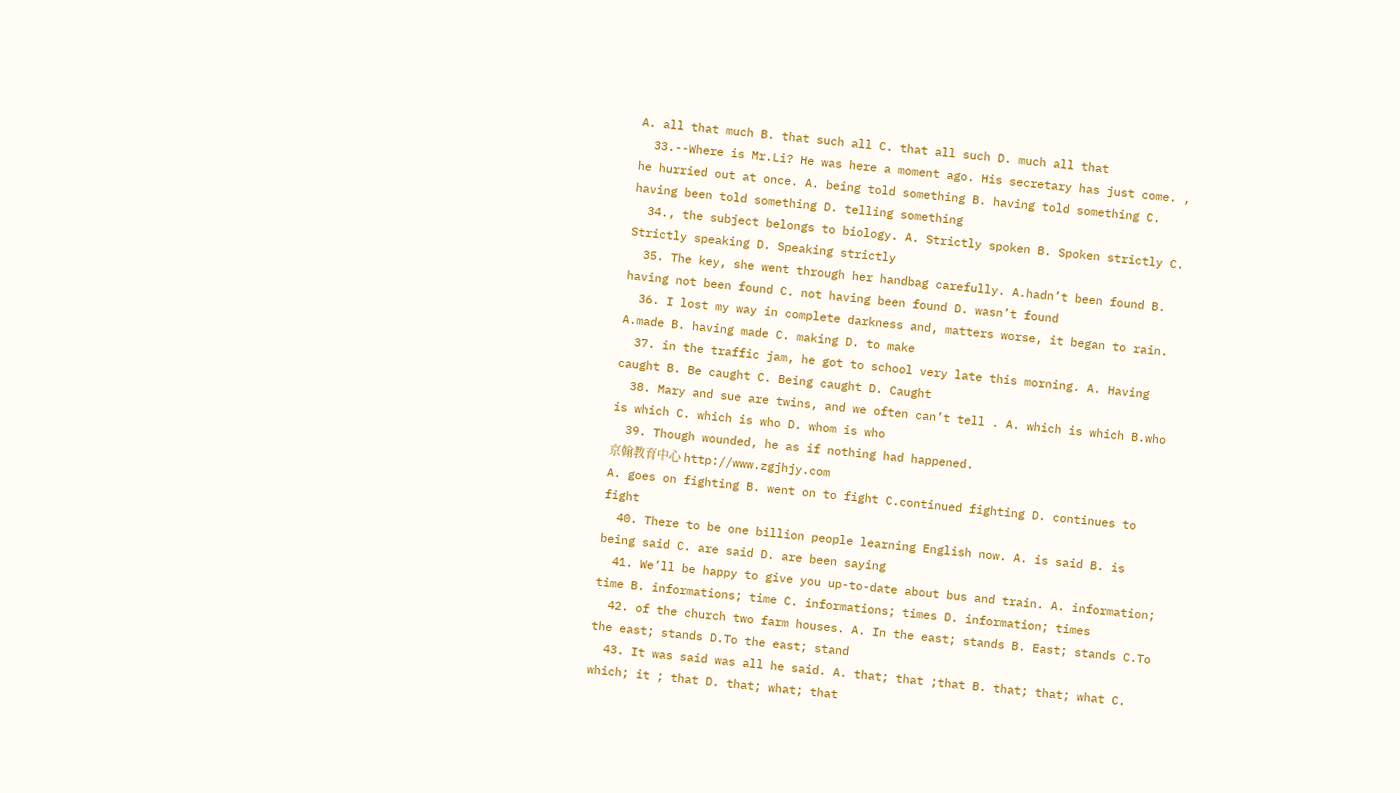A. all that much B. that such all C. that all such D. much all that
  33.--Where is Mr.Li? He was here a moment ago. His secretary has just come. , he hurried out at once. A. being told something B. having told something C. having been told something D. telling something
  34., the subject belongs to biology. A. Strictly spoken B. Spoken strictly C. Strictly speaking D. Speaking strictly
  35. The key, she went through her handbag carefully. A.hadn’t been found B. having not been found C. not having been found D. wasn’t found
  36. I lost my way in complete darkness and, matters worse, it began to rain. A.made B. having made C. making D. to make
  37. in the traffic jam, he got to school very late this morning. A. Having caught B. Be caught C. Being caught D. Caught
  38. Mary and sue are twins, and we often can’t tell . A. which is which B.who is which C. which is who D. whom is who
  39. Though wounded, he as if nothing had happened.
京翰教育中心 http://www.zgjhjy.com
A. goes on fighting B. went on to fight C.continued fighting D. continues to fight
  40. There to be one billion people learning English now. A. is said B. is being said C. are said D. are been saying
  41. We’ll be happy to give you up-to-date about bus and train. A. information; time B. informations; time C. informations; times D. information; times
  42. of the church two farm houses. A. In the east; stands B. East; stands C.To the east; stands D.To the east; stand
  43. It was said was all he said. A. that; that ;that B. that; that; what C. which; it ; that D. that; what; that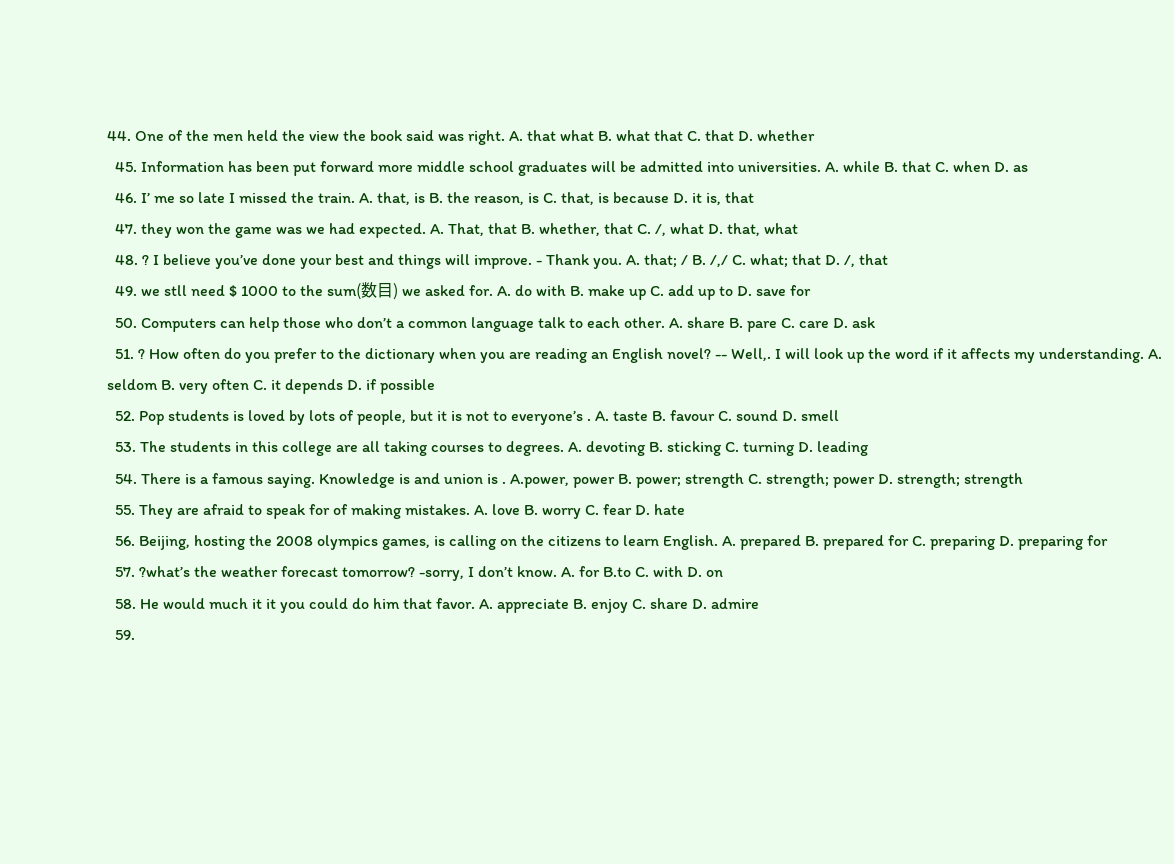44. One of the men held the view the book said was right. A. that what B. what that C. that D. whether
  45. Information has been put forward more middle school graduates will be admitted into universities. A. while B. that C. when D. as
  46. I’ me so late I missed the train. A. that, is B. the reason, is C. that, is because D. it is, that
  47. they won the game was we had expected. A. That, that B. whether, that C. /, what D. that, what
  48. ? I believe you’ve done your best and things will improve. - Thank you. A. that; / B. /,/ C. what; that D. /, that
  49. we stll need $ 1000 to the sum(数目) we asked for. A. do with B. make up C. add up to D. save for
  50. Computers can help those who don’t a common language talk to each other. A. share B. pare C. care D. ask
  51. ? How often do you prefer to the dictionary when you are reading an English novel? -- Well,. I will look up the word if it affects my understanding. A. seldom B. very often C. it depends D. if possible
  52. Pop students is loved by lots of people, but it is not to everyone’s . A. taste B. favour C. sound D. smell
  53. The students in this college are all taking courses to degrees. A. devoting B. sticking C. turning D. leading
  54. There is a famous saying. Knowledge is and union is . A.power, power B. power; strength C. strength; power D. strength; strength
  55. They are afraid to speak for of making mistakes. A. love B. worry C. fear D. hate
  56. Beijing, hosting the 2008 olympics games, is calling on the citizens to learn English. A. prepared B. prepared for C. preparing D. preparing for
  57. ?what’s the weather forecast tomorrow? -sorry, I don’t know. A. for B.to C. with D. on
  58. He would much it it you could do him that favor. A. appreciate B. enjoy C. share D. admire
  59.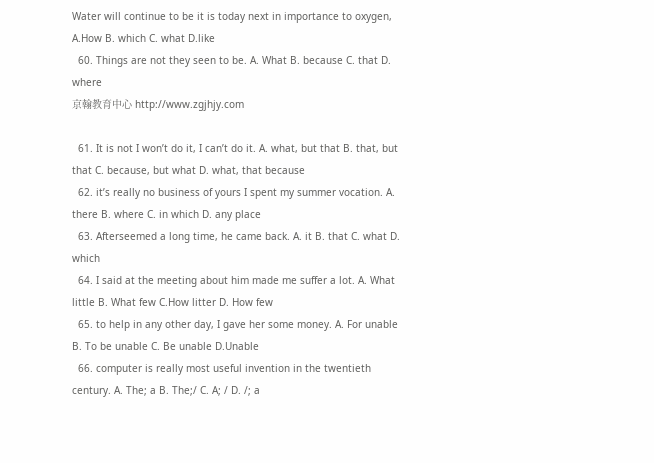Water will continue to be it is today next in importance to oxygen, A.How B. which C. what D.like
  60. Things are not they seen to be. A. What B. because C. that D. where
京翰教育中心 http://www.zgjhjy.com

  61. It is not I won’t do it, I can’t do it. A. what, but that B. that, but that C. because, but what D. what, that because
  62. it’s really no business of yours I spent my summer vocation. A. there B. where C. in which D. any place
  63. Afterseemed a long time, he came back. A. it B. that C. what D. which
  64. I said at the meeting about him made me suffer a lot. A. What little B. What few C.How litter D. How few
  65. to help in any other day, I gave her some money. A. For unable B. To be unable C. Be unable D.Unable
  66. computer is really most useful invention in the twentieth century. A. The; a B. The;/ C. A; / D. /; a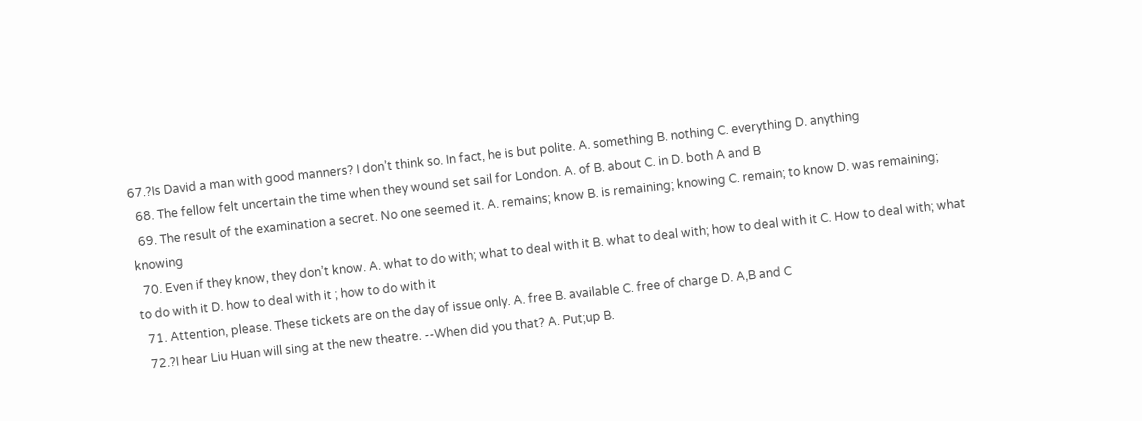67.?Is David a man with good manners? I don’t think so. In fact, he is but polite. A. something B. nothing C. everything D. anything
  68. The fellow felt uncertain the time when they wound set sail for London. A. of B. about C. in D. both A and B
  69. The result of the examination a secret. No one seemed it. A. remains; know B. is remaining; knowing C. remain; to know D. was remaining; knowing
  70. Even if they know, they don’t know. A. what to do with; what to deal with it B. what to deal with; how to deal with it C. How to deal with; what to do with it D. how to deal with it ; how to do with it
  71. Attention, please. These tickets are on the day of issue only. A. free B. available C. free of charge D. A,B and C
  72.?I hear Liu Huan will sing at the new theatre. --When did you that? A. Put;up B.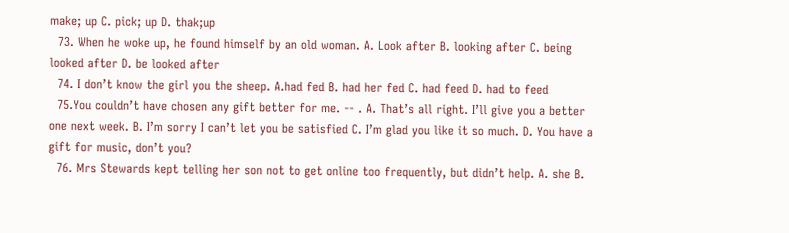make; up C. pick; up D. thak;up
  73. When he woke up, he found himself by an old woman. A. Look after B. looking after C. being looked after D. be looked after
  74. I don’t know the girl you the sheep. A.had fed B. had her fed C. had feed D. had to feed
  75.You couldn’t have chosen any gift better for me. -- . A. That’s all right. I’ll give you a better one next week. B. I’m sorry I can’t let you be satisfied C. I’m glad you like it so much. D. You have a gift for music, don’t you?
  76. Mrs Stewards kept telling her son not to get online too frequently, but didn’t help. A. she B.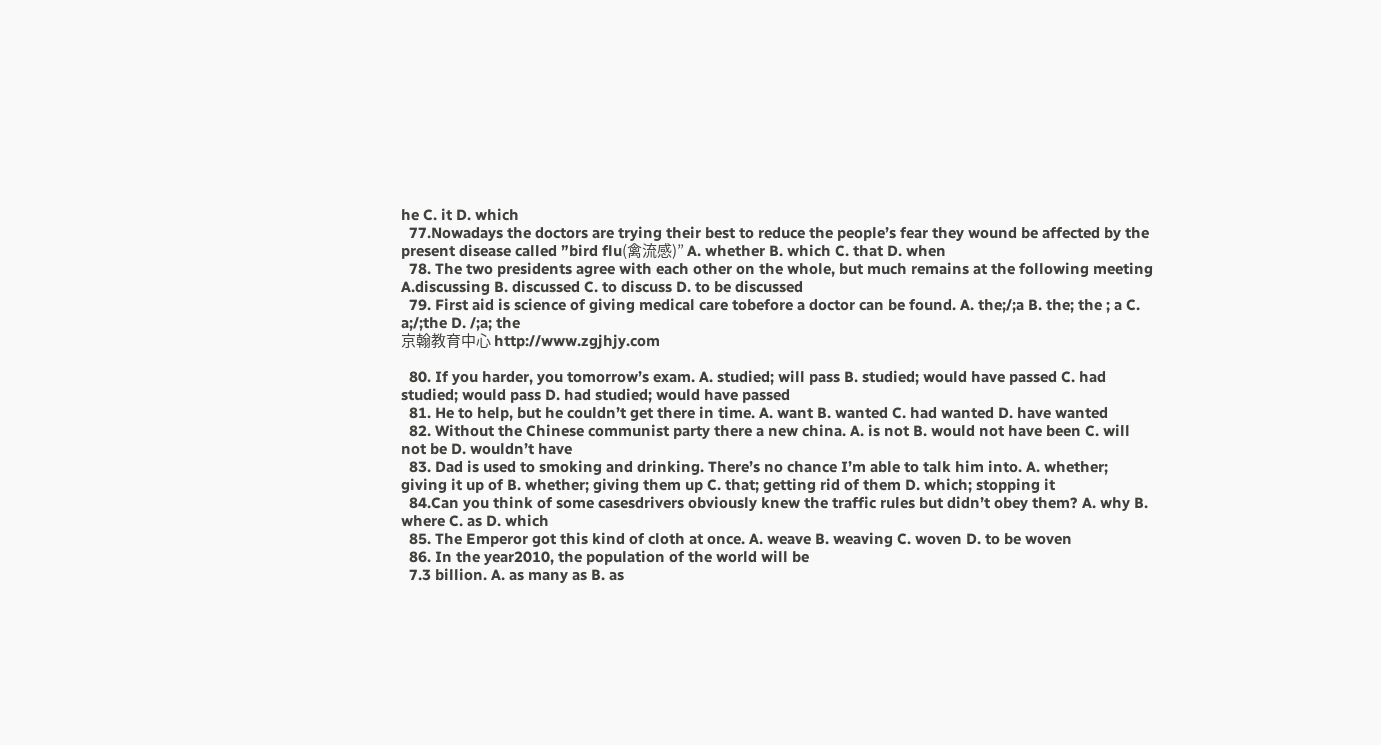he C. it D. which
  77.Nowadays the doctors are trying their best to reduce the people’s fear they wound be affected by the present disease called ”bird flu(禽流感)” A. whether B. which C. that D. when
  78. The two presidents agree with each other on the whole, but much remains at the following meeting A.discussing B. discussed C. to discuss D. to be discussed
  79. First aid is science of giving medical care tobefore a doctor can be found. A. the;/;a B. the; the ; a C. a;/;the D. /;a; the
京翰教育中心 http://www.zgjhjy.com

  80. If you harder, you tomorrow’s exam. A. studied; will pass B. studied; would have passed C. had studied; would pass D. had studied; would have passed
  81. He to help, but he couldn’t get there in time. A. want B. wanted C. had wanted D. have wanted
  82. Without the Chinese communist party there a new china. A. is not B. would not have been C. will not be D. wouldn’t have
  83. Dad is used to smoking and drinking. There’s no chance I’m able to talk him into. A. whether; giving it up of B. whether; giving them up C. that; getting rid of them D. which; stopping it
  84.Can you think of some casesdrivers obviously knew the traffic rules but didn’t obey them? A. why B. where C. as D. which
  85. The Emperor got this kind of cloth at once. A. weave B. weaving C. woven D. to be woven
  86. In the year2010, the population of the world will be
  7.3 billion. A. as many as B. as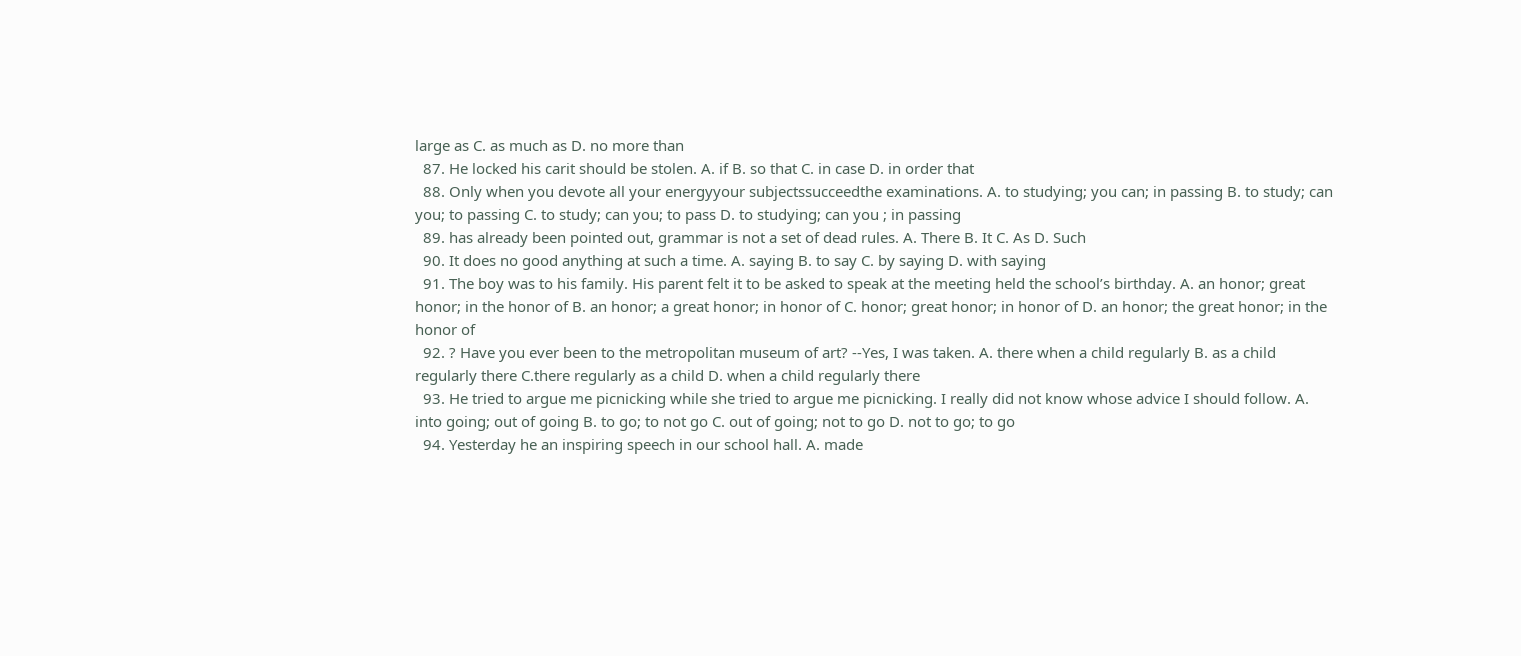large as C. as much as D. no more than
  87. He locked his carit should be stolen. A. if B. so that C. in case D. in order that
  88. Only when you devote all your energyyour subjectssucceedthe examinations. A. to studying; you can; in passing B. to study; can you; to passing C. to study; can you; to pass D. to studying; can you ; in passing
  89. has already been pointed out, grammar is not a set of dead rules. A. There B. It C. As D. Such
  90. It does no good anything at such a time. A. saying B. to say C. by saying D. with saying
  91. The boy was to his family. His parent felt it to be asked to speak at the meeting held the school’s birthday. A. an honor; great honor; in the honor of B. an honor; a great honor; in honor of C. honor; great honor; in honor of D. an honor; the great honor; in the honor of
  92. ? Have you ever been to the metropolitan museum of art? --Yes, I was taken. A. there when a child regularly B. as a child regularly there C.there regularly as a child D. when a child regularly there
  93. He tried to argue me picnicking while she tried to argue me picnicking. I really did not know whose advice I should follow. A. into going; out of going B. to go; to not go C. out of going; not to go D. not to go; to go
  94. Yesterday he an inspiring speech in our school hall. A. made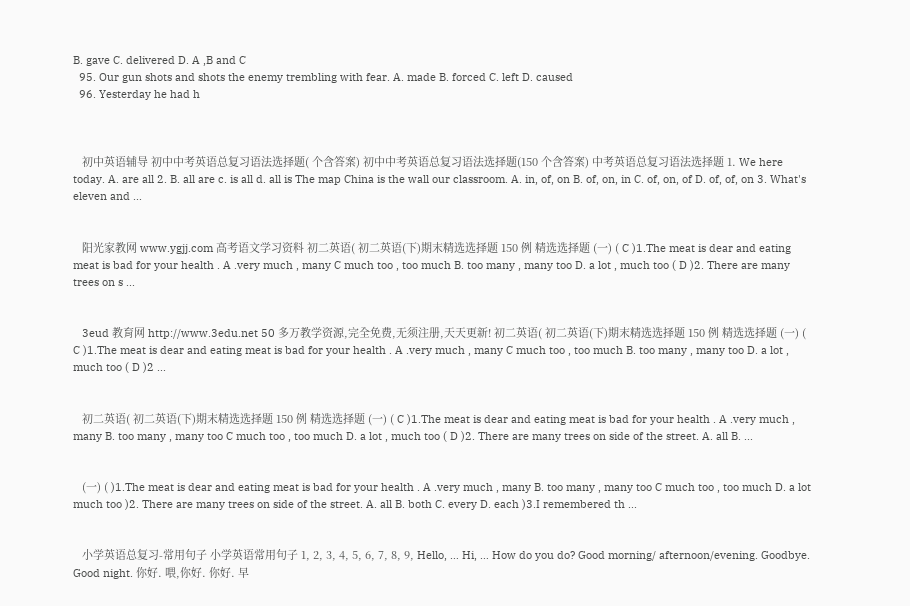B. gave C. delivered D. A ,B and C
  95. Our gun shots and shots the enemy trembling with fear. A. made B. forced C. left D. caused
  96. Yesterday he had h



   初中英语辅导 初中中考英语总复习语法选择题( 个含答案) 初中中考英语总复习语法选择题(150 个含答案) 中考英语总复习语法选择题 1. We here today. A. are all 2. B. all are c. is all d. all is The map China is the wall our classroom. A. in, of, on B. of, on, in C. of, on, of D. of, of, on 3. What's eleven and ...


   阳光家教网 www.ygjj.com 高考语文学习资料 初二英语( 初二英语(下)期末精选选择题 150 例 精选选择题 (一) ( C )1.The meat is dear and eating meat is bad for your health . A .very much , many C much too , too much B. too many , many too D. a lot , much too ( D )2. There are many trees on s ...


   3eud 教育网 http://www.3edu.net 50 多万教学资源,完全免费,无须注册,天天更新! 初二英语( 初二英语(下)期末精选选择题 150 例 精选选择题 (一) ( C )1.The meat is dear and eating meat is bad for your health . A .very much , many C much too , too much B. too many , many too D. a lot , much too ( D )2 ...


   初二英语( 初二英语(下)期末精选选择题 150 例 精选选择题 (一) ( C )1.The meat is dear and eating meat is bad for your health . A .very much , many B. too many , many too C much too , too much D. a lot , much too ( D )2. There are many trees on side of the street. A. all B. ...


   (一) ( )1.The meat is dear and eating meat is bad for your health . A .very much , many B. too many , many too C much too , too much D. a lot much too )2. There are many trees on side of the street. A. all B. both C. every D. each )3.I remembered th ...


   小学英语总复习-常用句子 小学英语常用句子 1, 2, 3, 4, 5, 6, 7, 8, 9, Hello, … Hi, … How do you do? Good morning/ afternoon/evening. Goodbye. Good night. 你好. 喂,你好. 你好. 早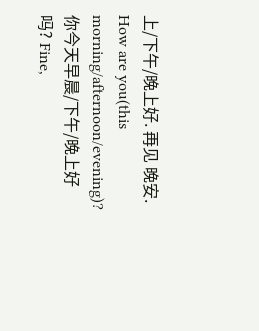上/下午/晚上好. 再见 晚安. How are you(this morning/afternoon/evening)? 你今天早晨/下午/晚上好吗? Fine,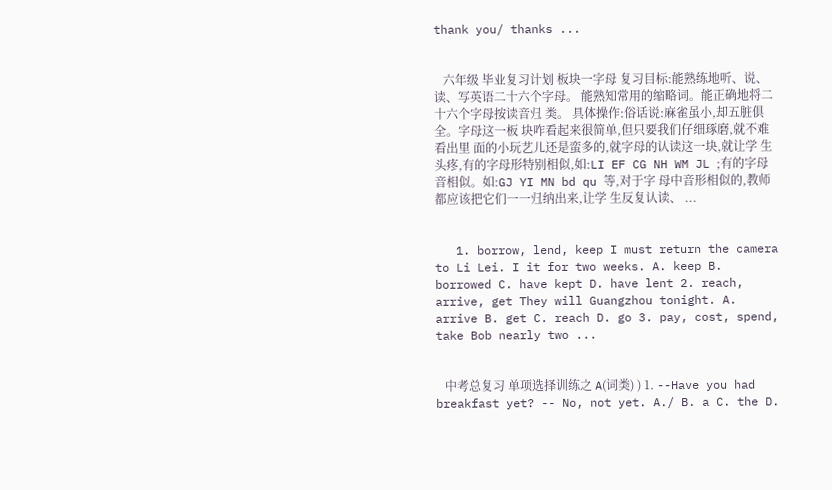thank you/ thanks ...


   六年级 毕业复习计划 板块一字母 复习目标:能熟练地听、说、读、写英语二十六个字母。 能熟知常用的缩略词。能正确地将二十六个字母按读音归 类。 具体操作:俗话说:麻雀虽小,却五脏俱全。字母这一板 块咋看起来很简单,但只要我们仔细琢磨,就不难看出里 面的小玩艺儿还是蛮多的,就字母的认读这一块,就让学 生头疼,有的字母形特别相似,如:LI EF CG NH WM JL ;有的字母音相似。如:GJ YI MN bd qu 等,对于字 母中音形相似的,教师都应该把它们一一归纳出来,让学 生反复认读、 ...


   1. borrow, lend, keep I must return the camera to Li Lei. I it for two weeks. A. keep B. borrowed C. have kept D. have lent 2. reach, arrive, get They will Guangzhou tonight. A. arrive B. get C. reach D. go 3. pay, cost, spend, take Bob nearly two ...


   中考总复习 单项选择训练之 A(词类) ) 1. --Have you had breakfast yet? -- No, not yet. A./ B. a C. the D.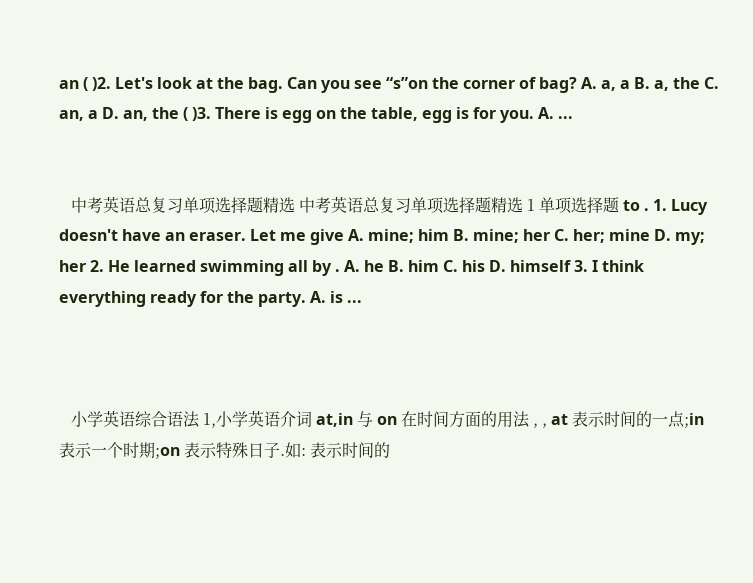an ( )2. Let's look at the bag. Can you see “s”on the corner of bag? A. a, a B. a, the C. an, a D. an, the ( )3. There is egg on the table, egg is for you. A. ...


   中考英语总复习单项选择题精选 中考英语总复习单项选择题精选 1 单项选择题 to . 1. Lucy doesn't have an eraser. Let me give A. mine; him B. mine; her C. her; mine D. my; her 2. He learned swimming all by . A. he B. him C. his D. himself 3. I think everything ready for the party. A. is ...



   小学英语综合语法 1,小学英语介词 at,in 与 on 在时间方面的用法 , , at 表示时间的一点;in 表示一个时期;on 表示特殊日子.如: 表示时间的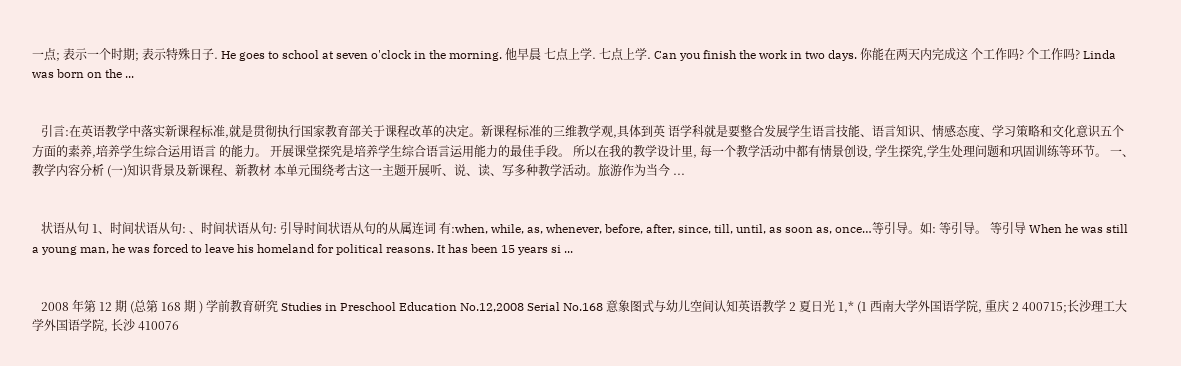一点; 表示一个时期; 表示特殊日子. He goes to school at seven o'clock in the morning. 他早晨 七点上学. 七点上学. Can you finish the work in two days. 你能在两天内完成这 个工作吗? 个工作吗? Linda was born on the ...


   引言:在英语教学中落实新课程标准,就是贯彻执行国家教育部关于课程改革的决定。新课程标准的三维教学观,具体到英 语学科就是要整合发展学生语言技能、语言知识、情感态度、学习策略和文化意识五个方面的素养,培养学生综合运用语言 的能力。 开展课堂探究是培养学生综合语言运用能力的最佳手段。 所以在我的教学设计里, 每一个教学活动中都有情景创设, 学生探究,学生处理问题和巩固训练等环节。 一、教学内容分析 (一)知识背景及新课程、新教材 本单元围绕考古这一主题开展听、说、读、写多种教学活动。旅游作为当今 ...


   状语从句 1、时间状语从句: 、时间状语从句: 引导时间状语从句的从属连词 有:when, while, as, whenever, before, after, since, till, until, as soon as, once…等引导。如: 等引导。 等引导 When he was still a young man, he was forced to leave his homeland for political reasons. It has been 15 years si ...


   2008 年第 12 期 (总第 168 期 ) 学前教育研究 Studies in Preschool Education No.12,2008 Serial No.168 意象图式与幼儿空间认知英语教学 2 夏日光 1,* (1 西南大学外国语学院, 重庆 2 400715;长沙理工大学外国语学院, 长沙 410076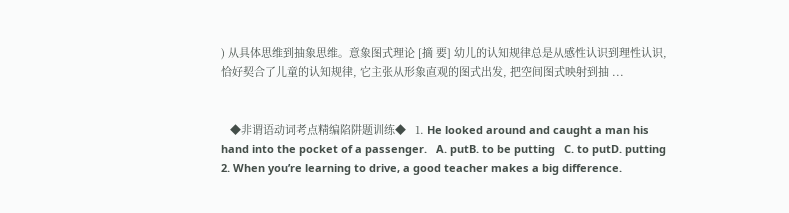) 从具体思维到抽象思维。意象图式理论 [摘 要] 幼儿的认知规律总是从感性认识到理性认识, 恰好契合了儿童的认知规律, 它主张从形象直观的图式出发, 把空间图式映射到抽 ...


   ◆非谓语动词考点精编陷阱题训练◆   1. He looked around and caught a man his hand into the pocket of a passenger.   A. putB. to be putting   C. to putD. putting   2. When you’re learning to drive, a good teacher makes a big difference.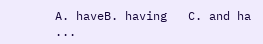A. haveB. having   C. and ha ...